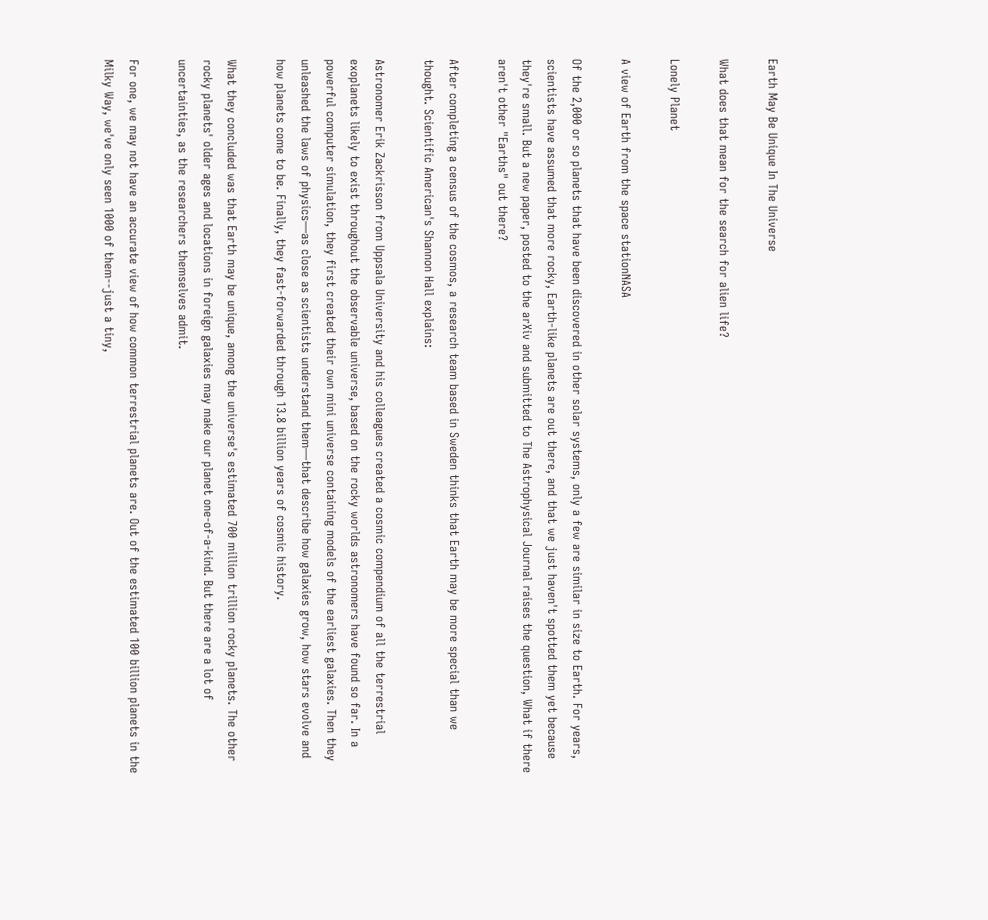Earth May Be Unique In The Universe

What does that mean for the search for alien life?

Lonely Planet

A view of Earth from the space stationNASA

Of the 2,000 or so planets that have been discovered in other solar systems, only a few are similar in size to Earth. For years, scientists have assumed that more rocky, Earth-like planets are out there, and that we just haven't spotted them yet because they're small. But a new paper, posted to the arXiv and submitted to The Astrophysical Journal raises the question, What if there aren't other "Earths" out there?

After completing a census of the cosmos, a research team based in Sweden thinks that Earth may be more special than we thought. Scientific American's Shannon Hall explains:

Astronomer Erik Zackrisson from Uppsala University and his colleagues created a cosmic compendium of all the terrestrial exoplanets likely to exist throughout the observable universe, based on the rocky worlds astronomers have found so far. In a powerful computer simulation, they first created their own mini universe containing models of the earliest galaxies. Then they unleashed the laws of physics—as close as scientists understand them—that describe how galaxies grow, how stars evolve and how planets come to be. Finally, they fast-forwarded through 13.8 billion years of cosmic history.

What they concluded was that Earth may be unique, among the universe's estimated 700 million trillion rocky planets. The other rocky planets' older ages and locations in foreign galaxies may make our planet one-of-a-kind. But there are a lot of uncertainties, as the researchers themselves admit.

For one, we may not have an accurate view of how common terrestrial planets are. Out of the estimated 100 billion planets in the Milky Way, we've only seen 1000 of them--just a tiny,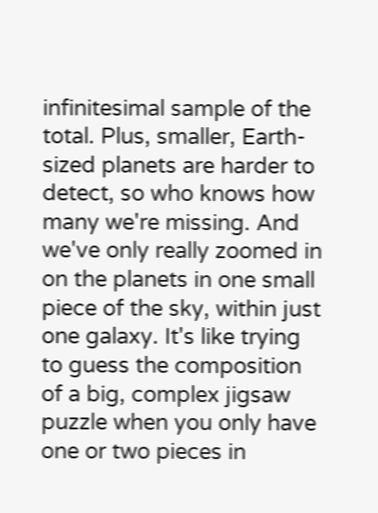infinitesimal sample of the total. Plus, smaller, Earth-sized planets are harder to detect, so who knows how many we're missing. And we've only really zoomed in on the planets in one small piece of the sky, within just one galaxy. It's like trying to guess the composition of a big, complex jigsaw puzzle when you only have one or two pieces in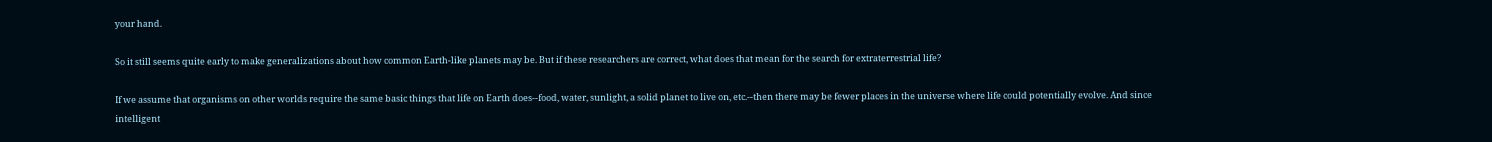your hand.

So it still seems quite early to make generalizations about how common Earth-like planets may be. But if these researchers are correct, what does that mean for the search for extraterrestrial life?

If we assume that organisms on other worlds require the same basic things that life on Earth does--food, water, sunlight, a solid planet to live on, etc.--then there may be fewer places in the universe where life could potentially evolve. And since intelligent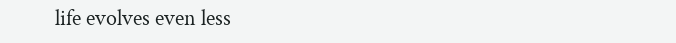life evolves even less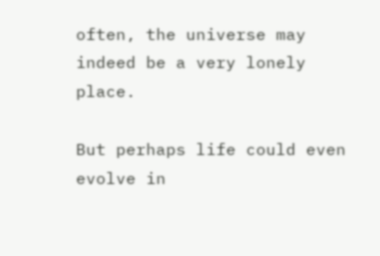often, the universe may indeed be a very lonely place.

But perhaps life could even evolve in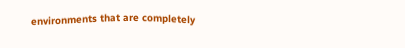environments that are completely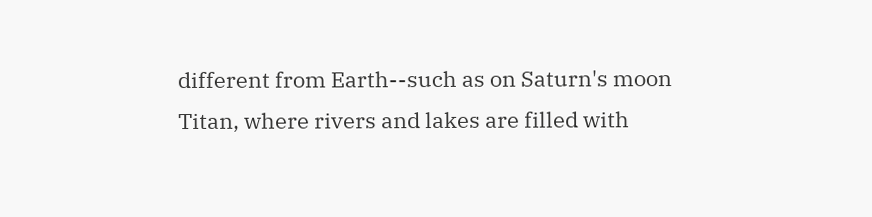different from Earth--such as on Saturn's moon Titan, where rivers and lakes are filled with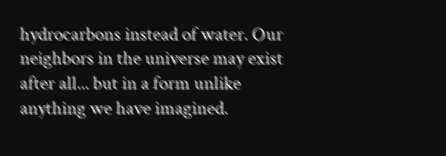hydrocarbons instead of water. Our neighbors in the universe may exist after all... but in a form unlike anything we have imagined.